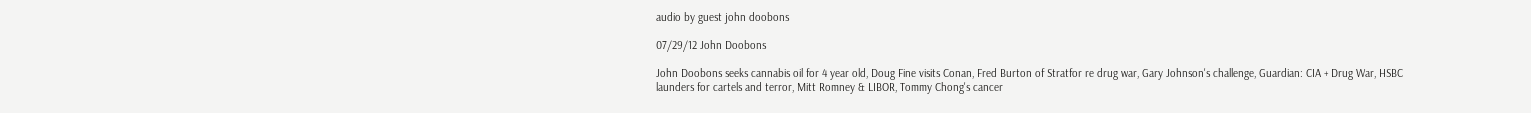audio by guest john doobons

07/29/12 John Doobons

John Doobons seeks cannabis oil for 4 year old, Doug Fine visits Conan, Fred Burton of Stratfor re drug war, Gary Johnson's challenge, Guardian: CIA + Drug War, HSBC launders for cartels and terror, Mitt Romney & LIBOR, Tommy Chong's cancer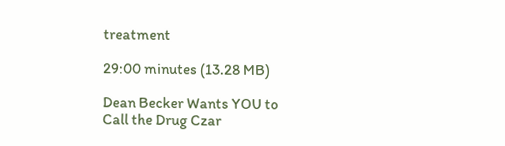treatment

29:00 minutes (13.28 MB)

Dean Becker Wants YOU to Call the Drug Czar